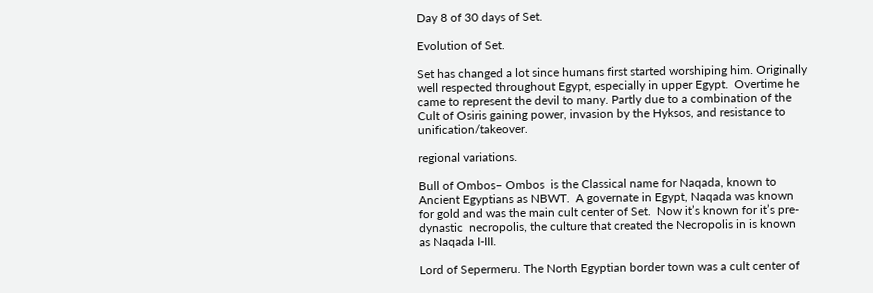Day 8 of 30 days of Set.

Evolution of Set.

Set has changed a lot since humans first started worshiping him. Originally well respected throughout Egypt, especially in upper Egypt.  Overtime he came to represent the devil to many. Partly due to a combination of the Cult of Osiris gaining power, invasion by the Hyksos, and resistance to unification/takeover.

regional variations.

Bull of Ombos– Ombos  is the Classical name for Naqada, known to Ancient Egyptians as NBWT.  A governate in Egypt, Naqada was known for gold and was the main cult center of Set.  Now it’s known for it’s pre-dynastic  necropolis, the culture that created the Necropolis in is known as Naqada I-III.

Lord of Sepermeru. The North Egyptian border town was a cult center of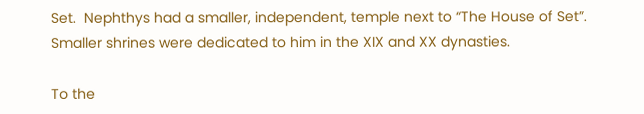Set.  Nephthys had a smaller, independent, temple next to “The House of Set”. Smaller shrines were dedicated to him in the XIX and XX dynasties.

To the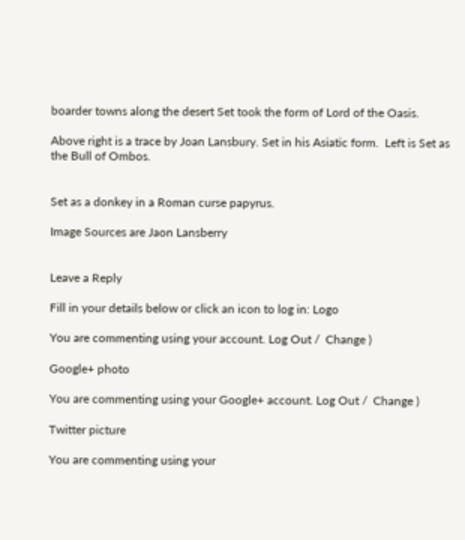boarder towns along the desert Set took the form of Lord of the Oasis.

Above right is a trace by Joan Lansbury. Set in his Asiatic form.  Left is Set as the Bull of Ombos.


Set as a donkey in a Roman curse papyrus.

Image Sources are Jaon Lansberry


Leave a Reply

Fill in your details below or click an icon to log in: Logo

You are commenting using your account. Log Out /  Change )

Google+ photo

You are commenting using your Google+ account. Log Out /  Change )

Twitter picture

You are commenting using your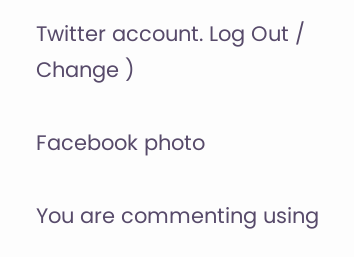Twitter account. Log Out /  Change )

Facebook photo

You are commenting using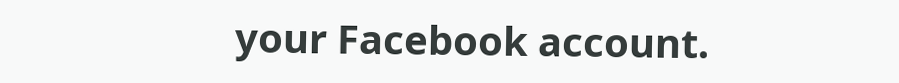your Facebook account.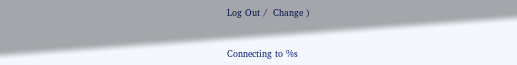Log Out /  Change )


Connecting to %s